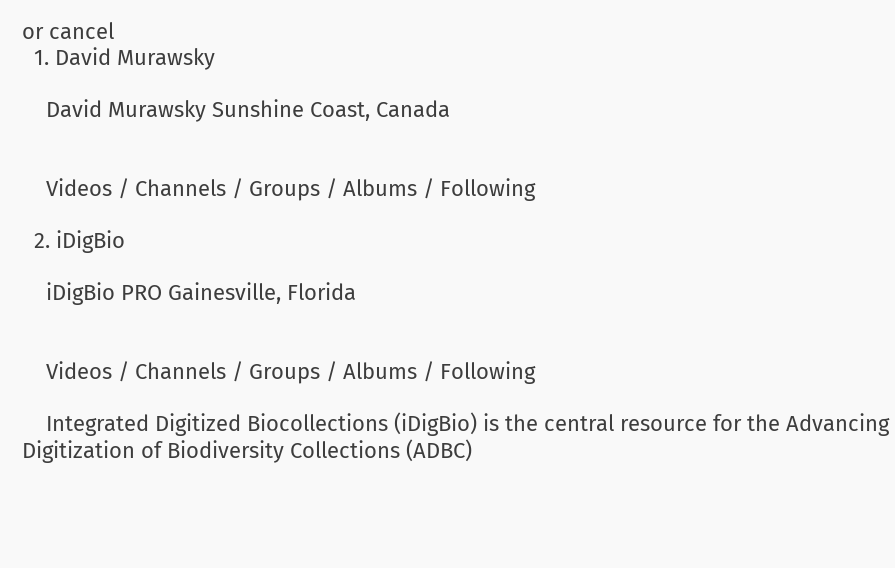or cancel
  1. David Murawsky

    David Murawsky Sunshine Coast, Canada


    Videos / Channels / Groups / Albums / Following

  2. iDigBio

    iDigBio PRO Gainesville, Florida


    Videos / Channels / Groups / Albums / Following

    Integrated Digitized Biocollections (iDigBio) is the central resource for the Advancing Digitization of Biodiversity Collections (ADBC)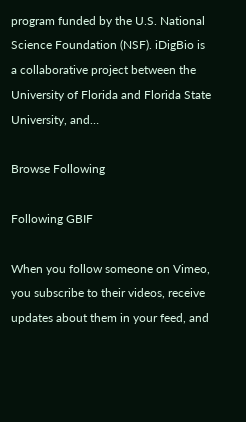program funded by the U.S. National Science Foundation (NSF). iDigBio is a collaborative project between the University of Florida and Florida State University, and…

Browse Following

Following GBIF

When you follow someone on Vimeo, you subscribe to their videos, receive updates about them in your feed, and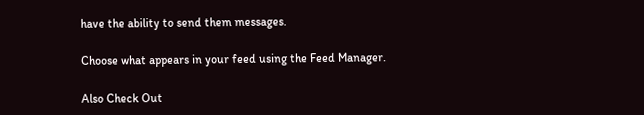have the ability to send them messages.

Choose what appears in your feed using the Feed Manager.

Also Check Out